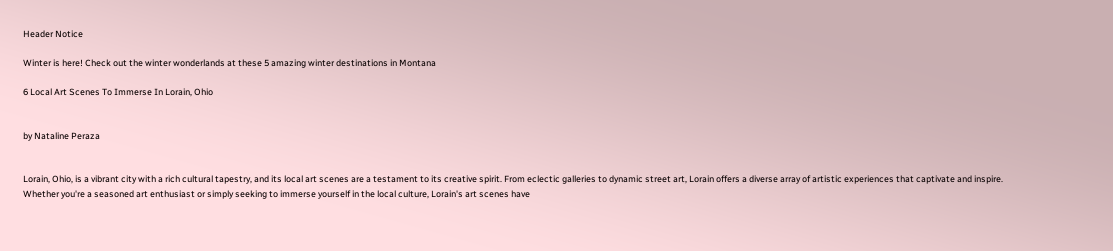Header Notice

Winter is here! Check out the winter wonderlands at these 5 amazing winter destinations in Montana

6 Local Art Scenes To Immerse In Lorain, Ohio


by Nataline Peraza


Lorain, Ohio, is a vibrant city with a rich cultural tapestry, and its local art scenes are a testament to its creative spirit. From eclectic galleries to dynamic street art, Lorain offers a diverse array of artistic experiences that captivate and inspire. Whether you're a seasoned art enthusiast or simply seeking to immerse yourself in the local culture, Lorain's art scenes have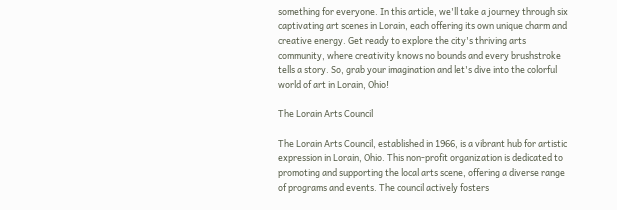something for everyone. In this article, we'll take a journey through six captivating art scenes in Lorain, each offering its own unique charm and creative energy. Get ready to explore the city's thriving arts community, where creativity knows no bounds and every brushstroke tells a story. So, grab your imagination and let's dive into the colorful world of art in Lorain, Ohio!

The Lorain Arts Council

The Lorain Arts Council, established in 1966, is a vibrant hub for artistic expression in Lorain, Ohio. This non-profit organization is dedicated to promoting and supporting the local arts scene, offering a diverse range of programs and events. The council actively fosters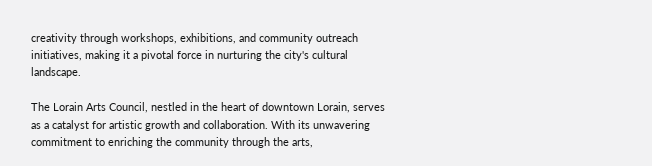creativity through workshops, exhibitions, and community outreach initiatives, making it a pivotal force in nurturing the city's cultural landscape.

The Lorain Arts Council, nestled in the heart of downtown Lorain, serves as a catalyst for artistic growth and collaboration. With its unwavering commitment to enriching the community through the arts,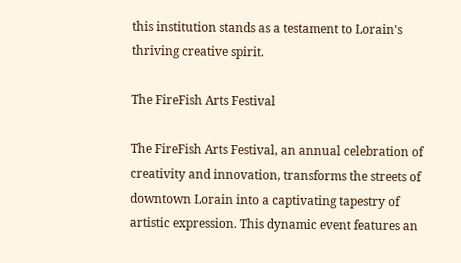this institution stands as a testament to Lorain's thriving creative spirit.

The FireFish Arts Festival

The FireFish Arts Festival, an annual celebration of creativity and innovation, transforms the streets of downtown Lorain into a captivating tapestry of artistic expression. This dynamic event features an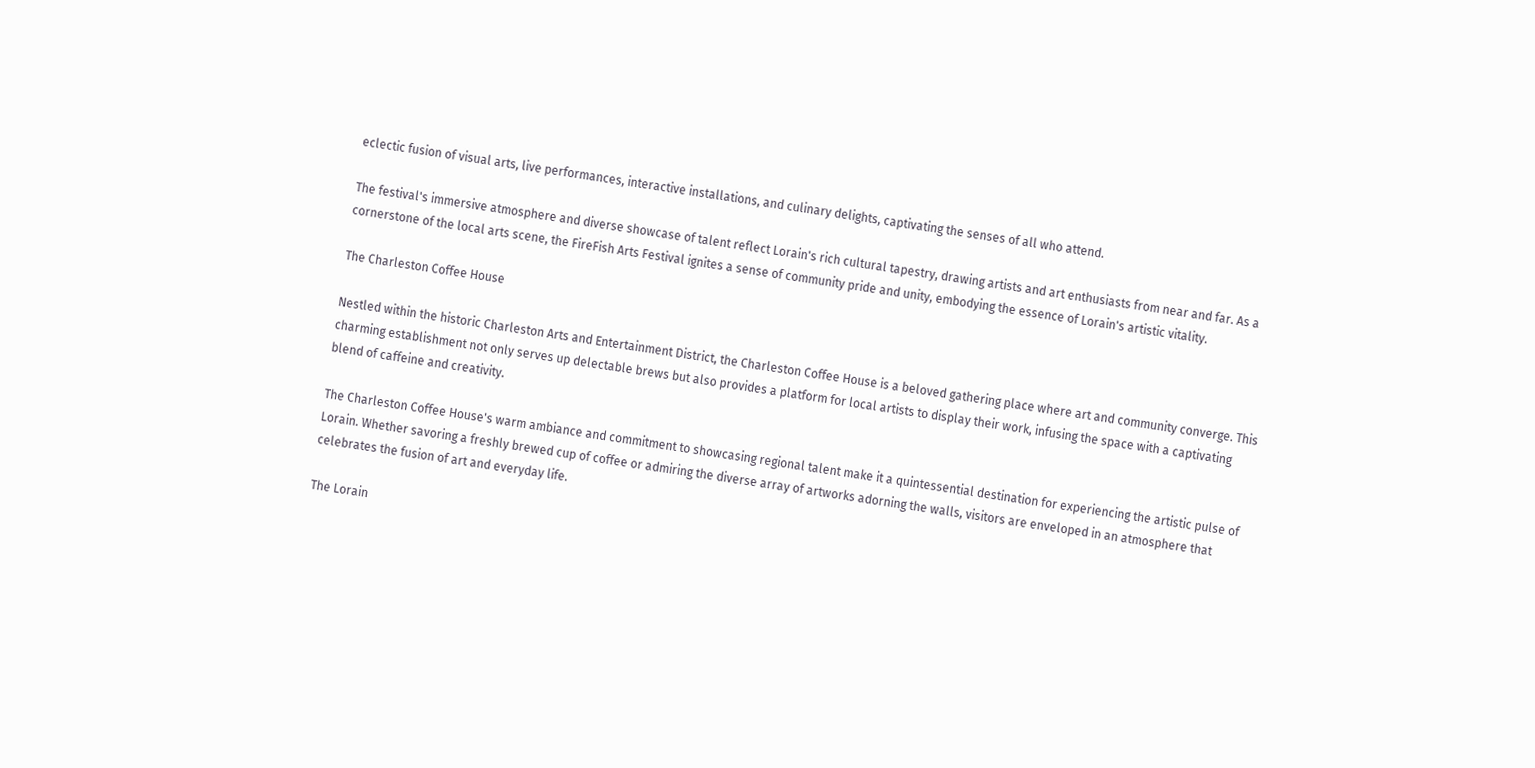eclectic fusion of visual arts, live performances, interactive installations, and culinary delights, captivating the senses of all who attend.

The festival's immersive atmosphere and diverse showcase of talent reflect Lorain's rich cultural tapestry, drawing artists and art enthusiasts from near and far. As a cornerstone of the local arts scene, the FireFish Arts Festival ignites a sense of community pride and unity, embodying the essence of Lorain's artistic vitality.

The Charleston Coffee House

Nestled within the historic Charleston Arts and Entertainment District, the Charleston Coffee House is a beloved gathering place where art and community converge. This charming establishment not only serves up delectable brews but also provides a platform for local artists to display their work, infusing the space with a captivating blend of caffeine and creativity.

The Charleston Coffee House's warm ambiance and commitment to showcasing regional talent make it a quintessential destination for experiencing the artistic pulse of Lorain. Whether savoring a freshly brewed cup of coffee or admiring the diverse array of artworks adorning the walls, visitors are enveloped in an atmosphere that celebrates the fusion of art and everyday life.

The Lorain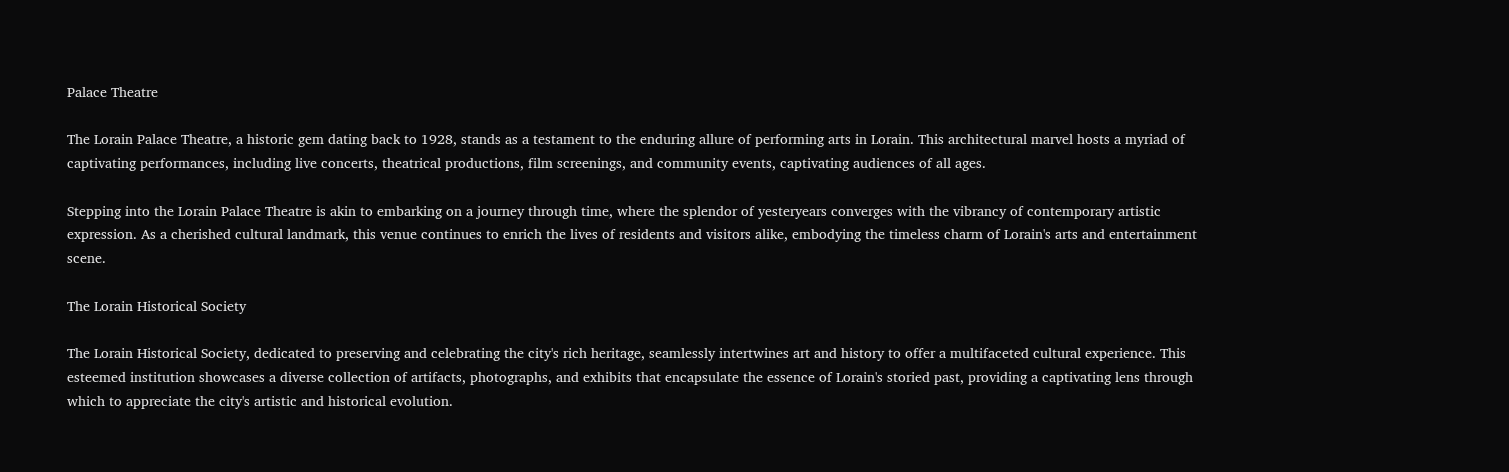Palace Theatre

The Lorain Palace Theatre, a historic gem dating back to 1928, stands as a testament to the enduring allure of performing arts in Lorain. This architectural marvel hosts a myriad of captivating performances, including live concerts, theatrical productions, film screenings, and community events, captivating audiences of all ages.

Stepping into the Lorain Palace Theatre is akin to embarking on a journey through time, where the splendor of yesteryears converges with the vibrancy of contemporary artistic expression. As a cherished cultural landmark, this venue continues to enrich the lives of residents and visitors alike, embodying the timeless charm of Lorain's arts and entertainment scene.

The Lorain Historical Society

The Lorain Historical Society, dedicated to preserving and celebrating the city's rich heritage, seamlessly intertwines art and history to offer a multifaceted cultural experience. This esteemed institution showcases a diverse collection of artifacts, photographs, and exhibits that encapsulate the essence of Lorain's storied past, providing a captivating lens through which to appreciate the city's artistic and historical evolution.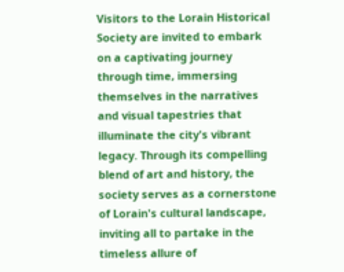Visitors to the Lorain Historical Society are invited to embark on a captivating journey through time, immersing themselves in the narratives and visual tapestries that illuminate the city's vibrant legacy. Through its compelling blend of art and history, the society serves as a cornerstone of Lorain's cultural landscape, inviting all to partake in the timeless allure of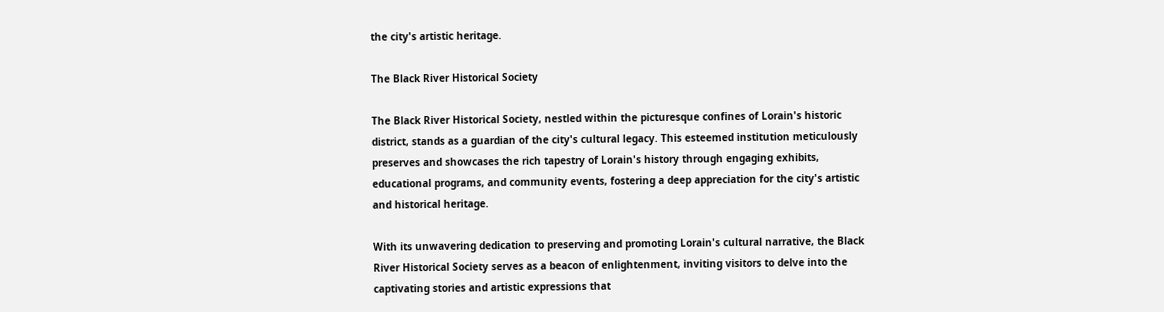the city's artistic heritage.

The Black River Historical Society

The Black River Historical Society, nestled within the picturesque confines of Lorain's historic district, stands as a guardian of the city's cultural legacy. This esteemed institution meticulously preserves and showcases the rich tapestry of Lorain's history through engaging exhibits, educational programs, and community events, fostering a deep appreciation for the city's artistic and historical heritage.

With its unwavering dedication to preserving and promoting Lorain's cultural narrative, the Black River Historical Society serves as a beacon of enlightenment, inviting visitors to delve into the captivating stories and artistic expressions that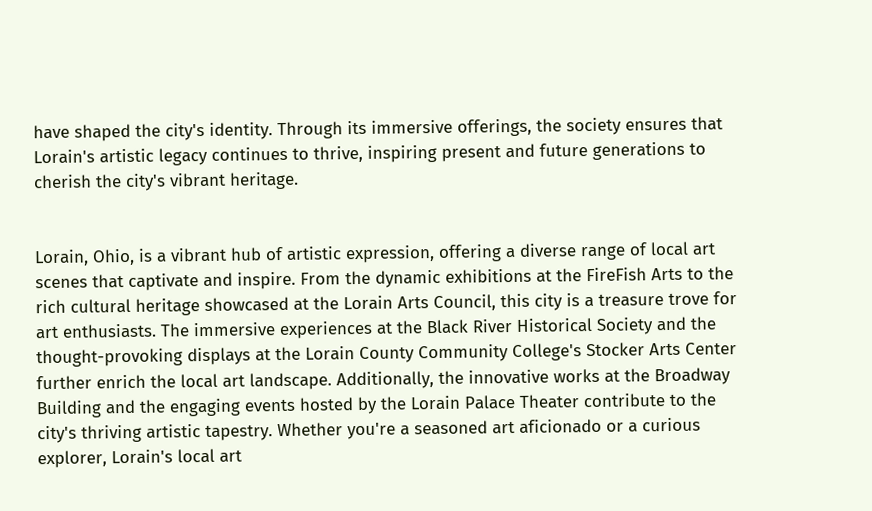have shaped the city's identity. Through its immersive offerings, the society ensures that Lorain's artistic legacy continues to thrive, inspiring present and future generations to cherish the city's vibrant heritage.


Lorain, Ohio, is a vibrant hub of artistic expression, offering a diverse range of local art scenes that captivate and inspire. From the dynamic exhibitions at the FireFish Arts to the rich cultural heritage showcased at the Lorain Arts Council, this city is a treasure trove for art enthusiasts. The immersive experiences at the Black River Historical Society and the thought-provoking displays at the Lorain County Community College's Stocker Arts Center further enrich the local art landscape. Additionally, the innovative works at the Broadway Building and the engaging events hosted by the Lorain Palace Theater contribute to the city's thriving artistic tapestry. Whether you're a seasoned art aficionado or a curious explorer, Lorain's local art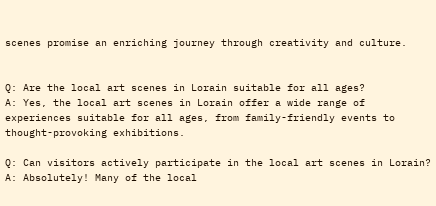scenes promise an enriching journey through creativity and culture.


Q: Are the local art scenes in Lorain suitable for all ages?
A: Yes, the local art scenes in Lorain offer a wide range of experiences suitable for all ages, from family-friendly events to thought-provoking exhibitions.

Q: Can visitors actively participate in the local art scenes in Lorain?
A: Absolutely! Many of the local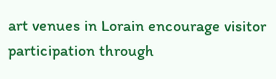art venues in Lorain encourage visitor participation through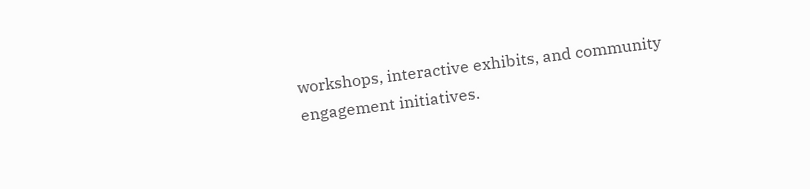workshops, interactive exhibits, and community engagement initiatives.